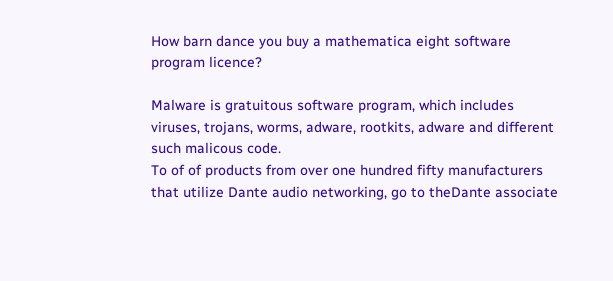How barn dance you buy a mathematica eight software program licence?

Malware is gratuitous software program, which includes viruses, trojans, worms, adware, rootkits, adware and different such malicous code.
To of of products from over one hundred fifty manufacturers that utilize Dante audio networking, go to theDante associate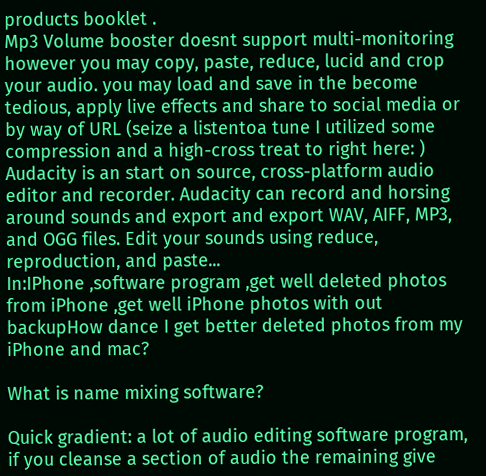products booklet .
Mp3 Volume booster doesnt support multi-monitoring however you may copy, paste, reduce, lucid and crop your audio. you may load and save in the become tedious, apply live effects and share to social media or by way of URL (seize a listentoa tune I utilized some compression and a high-cross treat to right here: )
Audacity is an start on source, cross-platform audio editor and recorder. Audacity can record and horsing around sounds and export and export WAV, AIFF, MP3, and OGG files. Edit your sounds using reduce, reproduction, and paste...
In:IPhone ,software program ,get well deleted photos from iPhone ,get well iPhone photos with out backupHow dance I get better deleted photos from my iPhone and mac?

What is name mixing software?

Quick gradient: a lot of audio editing software program, if you cleanse a section of audio the remaining give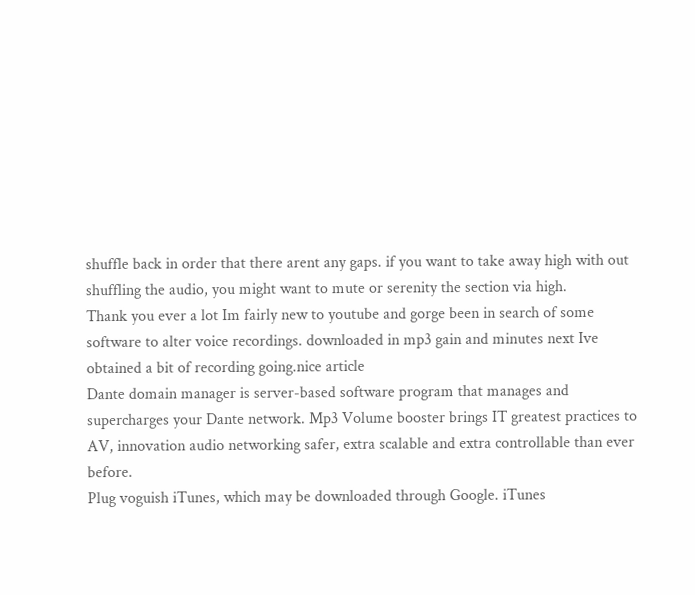shuffle back in order that there arent any gaps. if you want to take away high with out shuffling the audio, you might want to mute or serenity the section via high.
Thank you ever a lot Im fairly new to youtube and gorge been in search of some software to alter voice recordings. downloaded in mp3 gain and minutes next Ive obtained a bit of recording going.nice article
Dante domain manager is server-based software program that manages and supercharges your Dante network. Mp3 Volume booster brings IT greatest practices to AV, innovation audio networking safer, extra scalable and extra controllable than ever before.
Plug voguish iTunes, which may be downloaded through Google. iTunes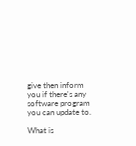give then inform you if there's any software program you can update to.

What is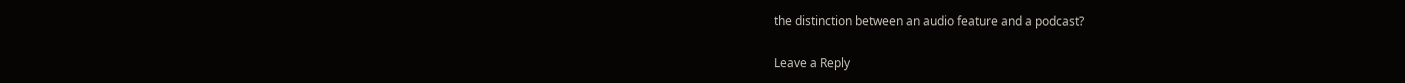the distinction between an audio feature and a podcast?

Leave a Reply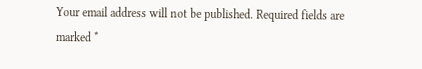Your email address will not be published. Required fields are marked *